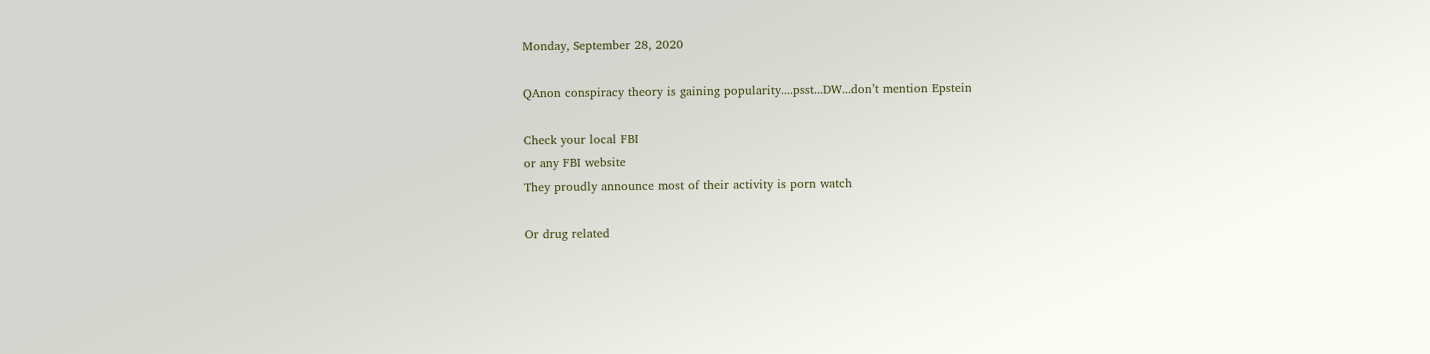Monday, September 28, 2020

QAnon conspiracy theory is gaining popularity....psst...DW...don’t mention Epstein

Check your local FBI
or any FBI website
They proudly announce most of their activity is porn watch

Or drug related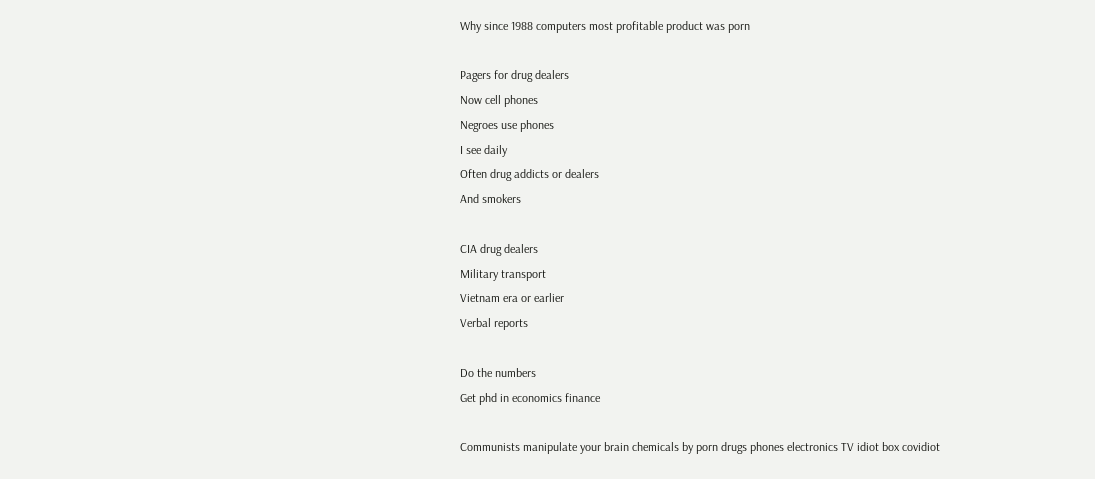Why since 1988 computers most profitable product was porn

Pagers for drug dealers
Now cell phones
Negroes use phones
I see daily
Often drug addicts or dealers
And smokers

CIA drug dealers
Military transport
Vietnam era or earlier
Verbal reports

Do the numbers
Get phd in economics finance

Communists manipulate your brain chemicals by porn drugs phones electronics TV idiot box covidiot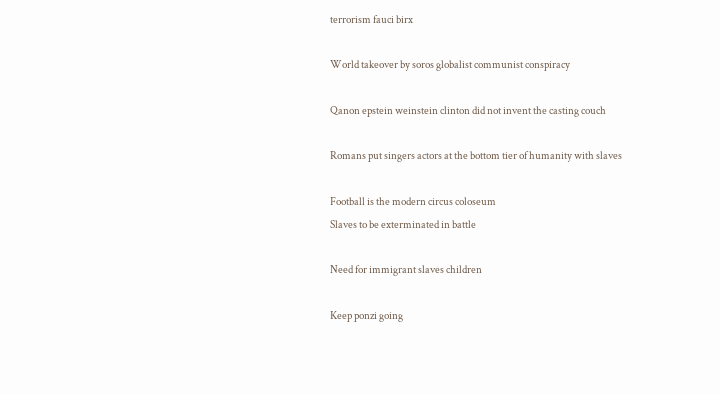terrorism fauci birx

World takeover by soros globalist communist conspiracy

Qanon epstein weinstein clinton did not invent the casting couch

Romans put singers actors at the bottom tier of humanity with slaves

Football is the modern circus coloseum
Slaves to be exterminated in battle

Need for immigrant slaves children

Keep ponzi going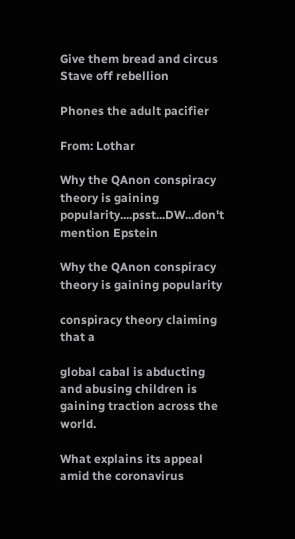Give them bread and circus
Stave off rebellion

Phones the adult pacifier

From: Lothar

Why the QAnon conspiracy theory is gaining popularity....psst...DW...don't mention Epstein

Why the QAnon conspiracy theory is gaining popularity

conspiracy theory claiming that a

global cabal is abducting and abusing children is gaining traction across the world.

What explains its appeal amid the coronavirus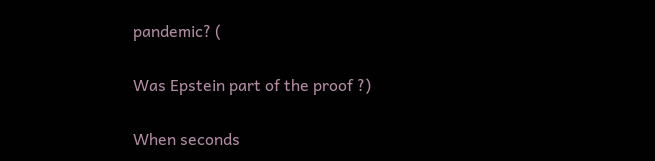pandemic? (

Was Epstein part of the proof ?)

When seconds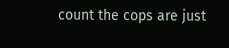count the cops are just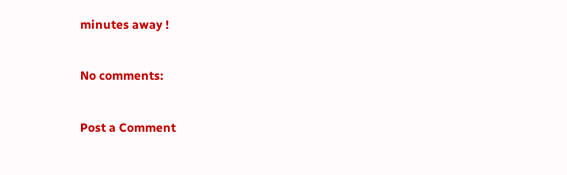minutes away !

No comments:

Post a Comment